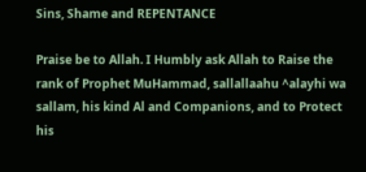Sins, Shame and REPENTANCE

Praise be to Allah. I Humbly ask Allah to Raise the rank of Prophet MuHammad, sallallaahu ^alayhi wa sallam, his kind Al and Companions, and to Protect his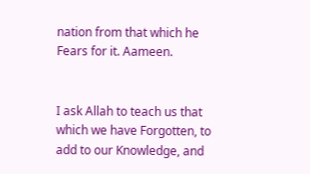nation from that which he Fears for it. Aameen.


I ask Allah to teach us that which we have Forgotten, to add to our Knowledge, and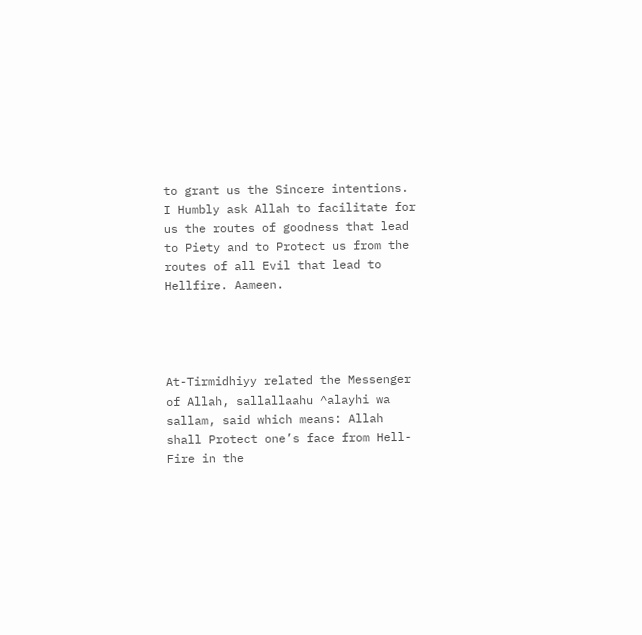to grant us the Sincere intentions. I Humbly ask Allah to facilitate for us the routes of goodness that lead to Piety and to Protect us from the routes of all Evil that lead to Hellfire. Aameen.




At-Tirmidhiyy related the Messenger of Allah, sallallaahu ^alayhi wa sallam, said which means: Allah shall Protect one’s face from Hell-Fire in the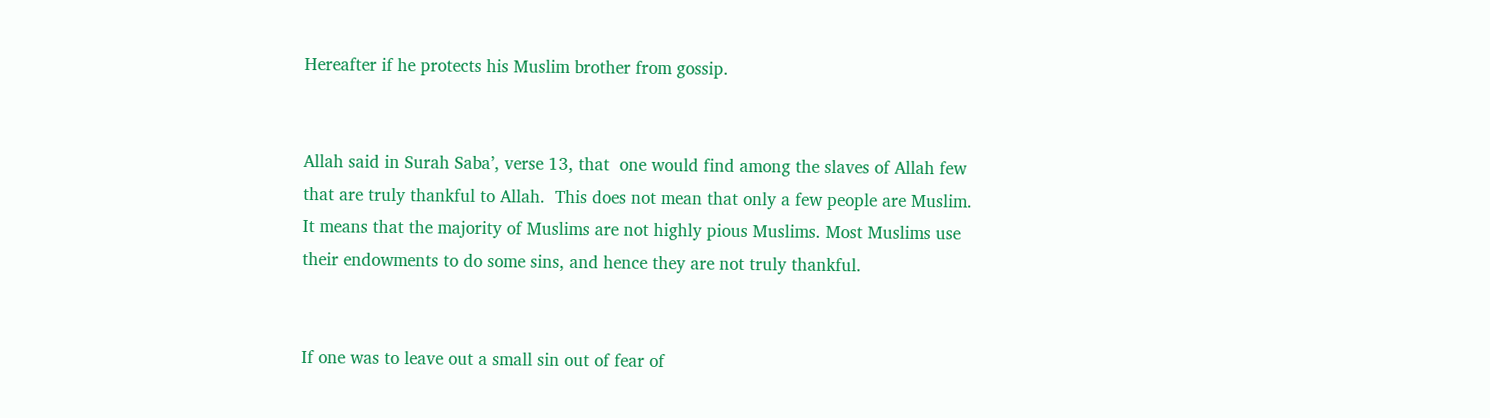Hereafter if he protects his Muslim brother from gossip.


Allah said in Surah Saba’, verse 13, that  one would find among the slaves of Allah few that are truly thankful to Allah.  This does not mean that only a few people are Muslim.  It means that the majority of Muslims are not highly pious Muslims. Most Muslims use their endowments to do some sins, and hence they are not truly thankful.


If one was to leave out a small sin out of fear of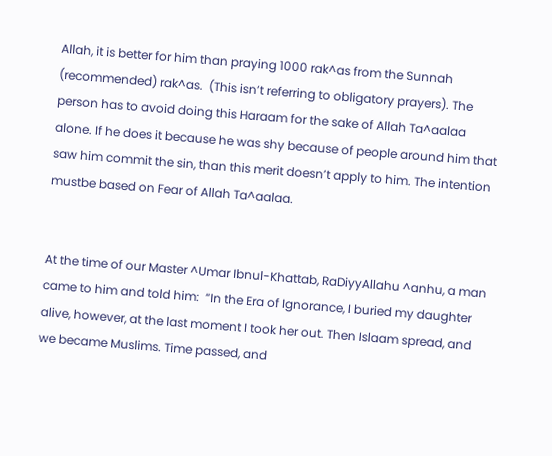Allah, it is better for him than praying 1000 rak^as from the Sunnah (recommended) rak^as.  (This isn’t referring to obligatory prayers). The person has to avoid doing this Haraam for the sake of Allah Ta^aalaa alone. If he does it because he was shy because of people around him that saw him commit the sin, than this merit doesn’t apply to him. The intention mustbe based on Fear of Allah Ta^aalaa.


At the time of our Master ^Umar Ibnul-Khattab, RaDiyyAllahu ^anhu, a man came to him and told him:  “In the Era of Ignorance, I buried my daughter alive, however, at the last moment I took her out. Then Islaam spread, and we became Muslims. Time passed, and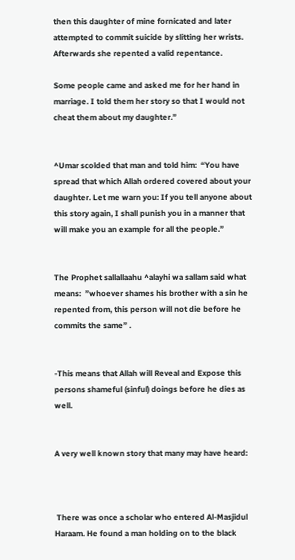then this daughter of mine fornicated and later attempted to commit suicide by slitting her wrists. Afterwards she repented a valid repentance.

Some people came and asked me for her hand in marriage. I told them her story so that I would not cheat them about my daughter.”


^Umar scolded that man and told him:  “You have spread that which Allah ordered covered about your daughter. Let me warn you: If you tell anyone about this story again, I shall punish you in a manner that will make you an example for all the people.”


The Prophet sallallaahu ^alayhi wa sallam said what means:  ”whoever shames his brother with a sin he repented from, this person will not die before he commits the same” .


-This means that Allah will Reveal and Expose this persons shameful (sinful) doings before he dies as well.


A very well known story that many may have heard:



 There was once a scholar who entered Al-Masjidul Haraam. He found a man holding on to the black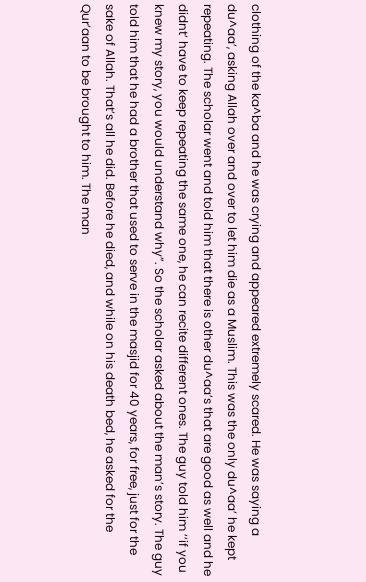clothing of the ka^ba and he was crying and appeared extremely scared. He was saying a du^aa’, asking Allah over and over to let him die as a Muslim. This was the only du^aa’ he kept repeating. The scholar went and told him that there is other du^aa’s that are good as well and he didnt’ have to keep repeating the same one, he can recite different ones. The guy told him ‘‘if you knew my story, you would understand why”. So the scholar asked about the man’s story. The guy told him that he had a brother that used to serve in the masjid for 40 years, for free, just for the sake of Allah. That’s all he did. Before he died, and while on his death bed, he asked for the Qur’aan to be brought to him. The man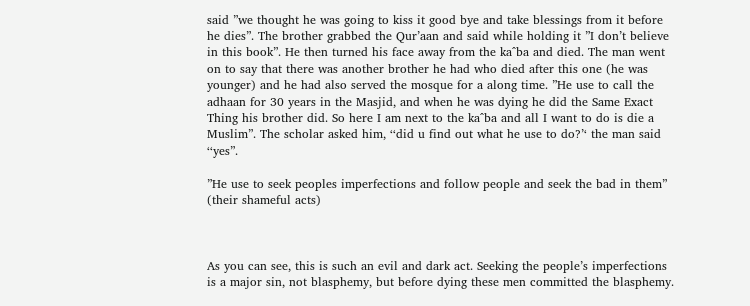said ”we thought he was going to kiss it good bye and take blessings from it before he dies”. The brother grabbed the Qur’aan and said while holding it ”I don’t believe in this book”. He then turned his face away from the ka^ba and died. The man went on to say that there was another brother he had who died after this one (he was younger) and he had also served the mosque for a along time. ”He use to call the adhaan for 30 years in the Masjid, and when he was dying he did the Same Exact Thing his brother did. So here I am next to the ka^ba and all I want to do is die a Muslim”. The scholar asked him, ‘‘did u find out what he use to do?’‘ the man said ‘‘yes”.

”He use to seek peoples imperfections and follow people and seek the bad in them” (their shameful acts)



As you can see, this is such an evil and dark act. Seeking the people’s imperfections is a major sin, not blasphemy, but before dying these men committed the blasphemy.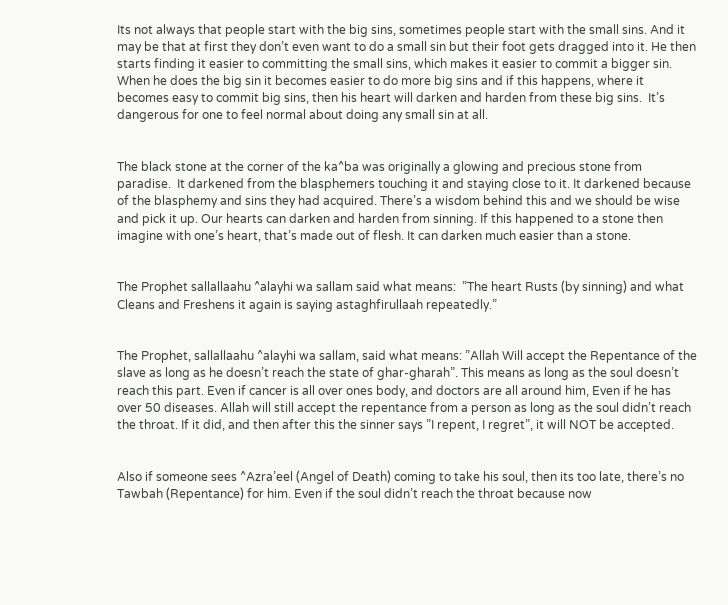Its not always that people start with the big sins, sometimes people start with the small sins. And it may be that at first they don’t even want to do a small sin but their foot gets dragged into it. He then starts finding it easier to committing the small sins, which makes it easier to commit a bigger sin. When he does the big sin it becomes easier to do more big sins and if this happens, where it becomes easy to commit big sins, then his heart will darken and harden from these big sins.  It’s dangerous for one to feel normal about doing any small sin at all.


The black stone at the corner of the ka^ba was originally a glowing and precious stone from paradise.  It darkened from the blasphemers touching it and staying close to it. It darkened because of the blasphemy and sins they had acquired. There’s a wisdom behind this and we should be wise and pick it up. Our hearts can darken and harden from sinning. If this happened to a stone then imagine with one’s heart, that’s made out of flesh. It can darken much easier than a stone.


The Prophet sallallaahu ^alayhi wa sallam said what means:  ”The heart Rusts (by sinning) and what Cleans and Freshens it again is saying astaghfirullaah repeatedly.”


The Prophet, sallallaahu ^alayhi wa sallam, said what means: ”Allah Will accept the Repentance of the slave as long as he doesn’t reach the state of ghar-gharah”. This means as long as the soul doesn’t reach this part. Even if cancer is all over ones body, and doctors are all around him, Even if he has over 50 diseases. Allah will still accept the repentance from a person as long as the soul didn’t reach the throat. If it did, and then after this the sinner says ”I repent, I regret”, it will NOT be accepted.


Also if someone sees ^Azra’eel (Angel of Death) coming to take his soul, then its too late, there’s no Tawbah (Repentance) for him. Even if the soul didn’t reach the throat because now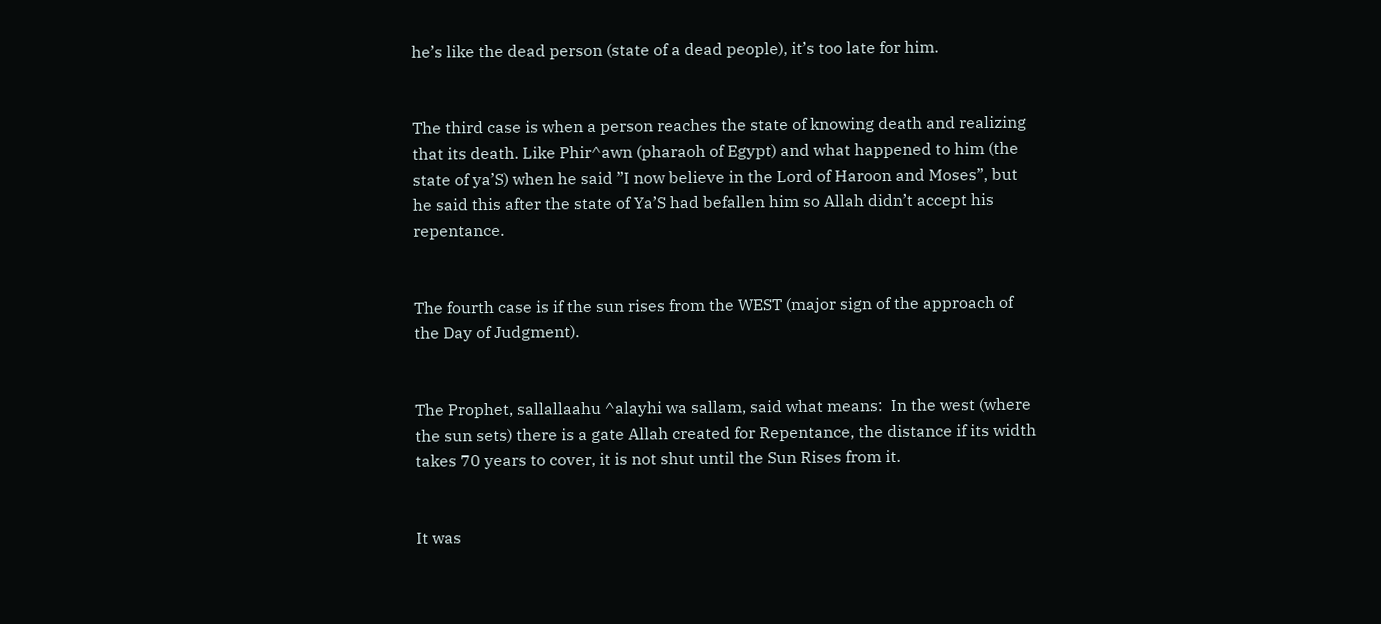he’s like the dead person (state of a dead people), it’s too late for him.


The third case is when a person reaches the state of knowing death and realizing that its death. Like Phir^awn (pharaoh of Egypt) and what happened to him (the state of ya’S) when he said ”I now believe in the Lord of Haroon and Moses”, but he said this after the state of Ya’S had befallen him so Allah didn’t accept his repentance.


The fourth case is if the sun rises from the WEST (major sign of the approach of the Day of Judgment).


The Prophet, sallallaahu ^alayhi wa sallam, said what means:  In the west (where the sun sets) there is a gate Allah created for Repentance, the distance if its width takes 70 years to cover, it is not shut until the Sun Rises from it.


It was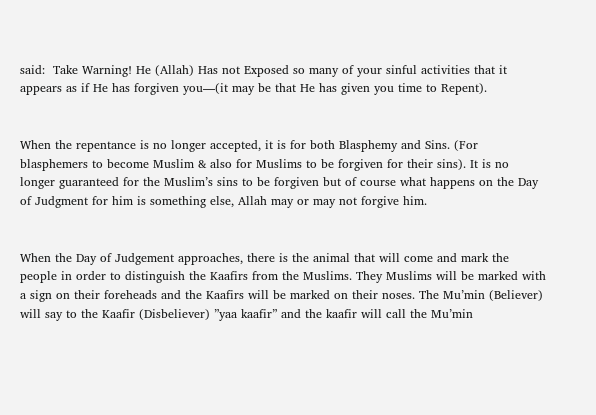said:  Take Warning! He (Allah) Has not Exposed so many of your sinful activities that it appears as if He has forgiven you—(it may be that He has given you time to Repent).


When the repentance is no longer accepted, it is for both Blasphemy and Sins. (For blasphemers to become Muslim & also for Muslims to be forgiven for their sins). It is no longer guaranteed for the Muslim’s sins to be forgiven but of course what happens on the Day of Judgment for him is something else, Allah may or may not forgive him.


When the Day of Judgement approaches, there is the animal that will come and mark the people in order to distinguish the Kaafirs from the Muslims. They Muslims will be marked with a sign on their foreheads and the Kaafirs will be marked on their noses. The Mu’min (Believer) will say to the Kaafir (Disbeliever) ”yaa kaafir” and the kaafir will call the Mu’min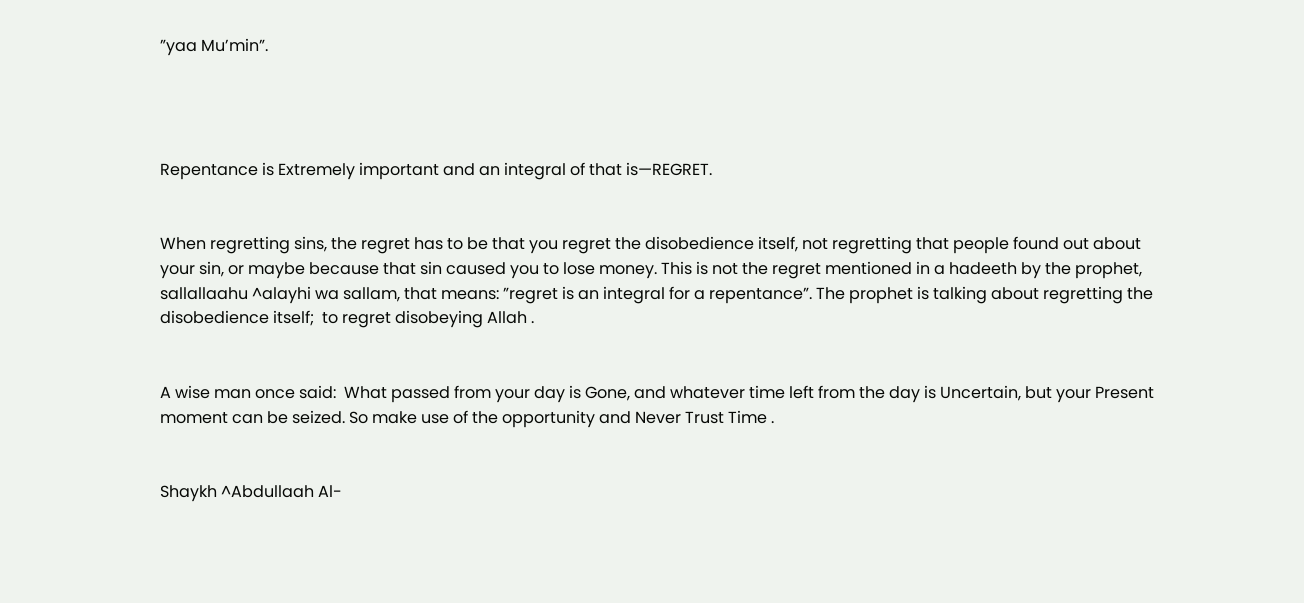”yaa Mu’min”.




Repentance is Extremely important and an integral of that is—REGRET.


When regretting sins, the regret has to be that you regret the disobedience itself, not regretting that people found out about your sin, or maybe because that sin caused you to lose money. This is not the regret mentioned in a hadeeth by the prophet, sallallaahu ^alayhi wa sallam, that means: ”regret is an integral for a repentance”. The prophet is talking about regretting the disobedience itself;  to regret disobeying Allah .


A wise man once said:  What passed from your day is Gone, and whatever time left from the day is Uncertain, but your Present moment can be seized. So make use of the opportunity and Never Trust Time .


Shaykh ^Abdullaah Al-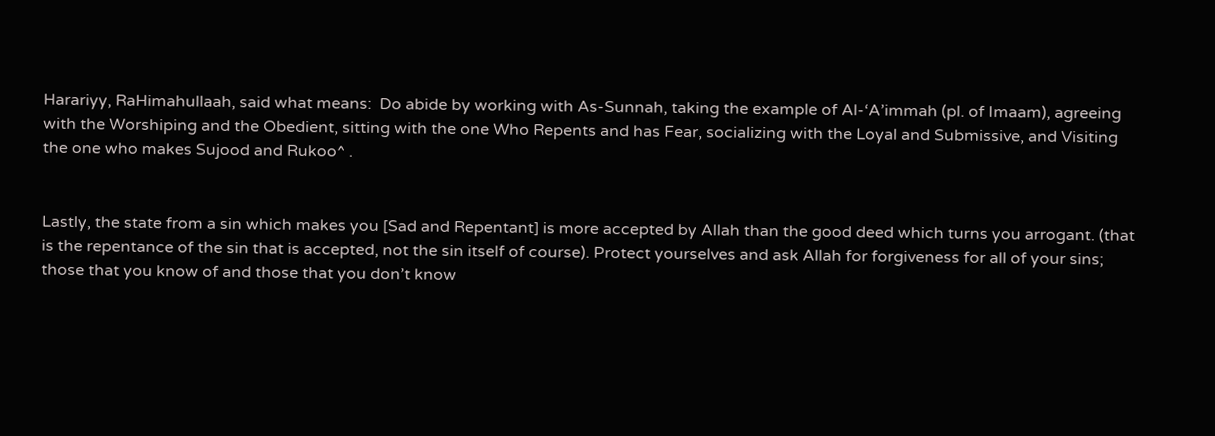Harariyy, RaHimahullaah, said what means:  Do abide by working with As-Sunnah, taking the example of Al-‘A’immah (pl. of Imaam), agreeing with the Worshiping and the Obedient, sitting with the one Who Repents and has Fear, socializing with the Loyal and Submissive, and Visiting the one who makes Sujood and Rukoo^ .


Lastly, the state from a sin which makes you [Sad and Repentant] is more accepted by Allah than the good deed which turns you arrogant. (that is the repentance of the sin that is accepted, not the sin itself of course). Protect yourselves and ask Allah for forgiveness for all of your sins; those that you know of and those that you don’t know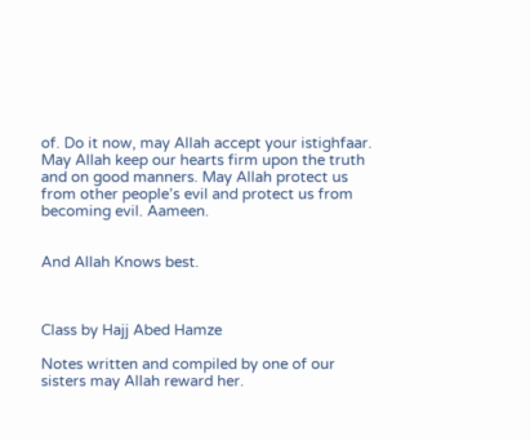of. Do it now, may Allah accept your istighfaar. May Allah keep our hearts firm upon the truth and on good manners. May Allah protect us from other people’s evil and protect us from becoming evil. Aameen.


And Allah Knows best.



Class by Hajj Abed Hamze

Notes written and compiled by one of our sisters may Allah reward her.